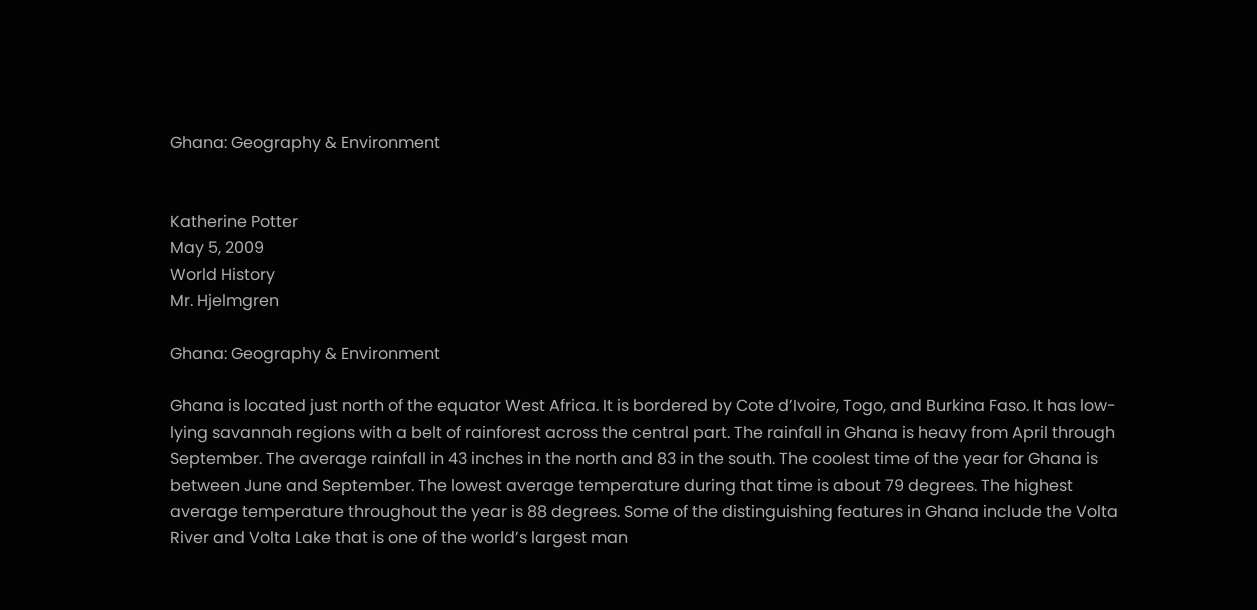Ghana: Geography & Environment


Katherine Potter
May 5, 2009
World History
Mr. Hjelmgren

Ghana: Geography & Environment

Ghana is located just north of the equator West Africa. It is bordered by Cote d’Ivoire, Togo, and Burkina Faso. It has low-lying savannah regions with a belt of rainforest across the central part. The rainfall in Ghana is heavy from April through September. The average rainfall in 43 inches in the north and 83 in the south. The coolest time of the year for Ghana is between June and September. The lowest average temperature during that time is about 79 degrees. The highest average temperature throughout the year is 88 degrees. Some of the distinguishing features in Ghana include the Volta River and Volta Lake that is one of the world’s largest man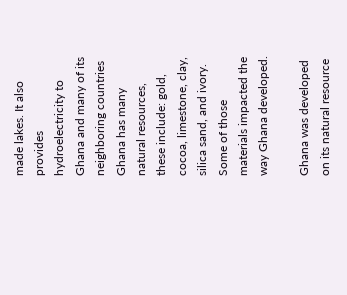made lakes. It also provides hydroelectricity to Ghana and many of its neighboring countries Ghana has many natural resources, these include: gold, cocoa, limestone, clay, silica sand, and ivory. Some of those materials impacted the way Ghana developed.

Ghana was developed on its natural resource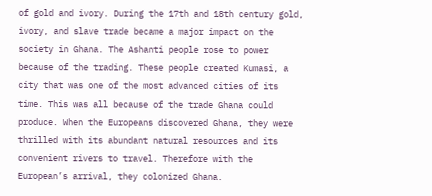of gold and ivory. During the 17th and 18th century gold, ivory, and slave trade became a major impact on the society in Ghana. The Ashanti people rose to power because of the trading. These people created Kumasi, a city that was one of the most advanced cities of its time. This was all because of the trade Ghana could produce. When the Europeans discovered Ghana, they were thrilled with its abundant natural resources and its convenient rivers to travel. Therefore with the European’s arrival, they colonized Ghana.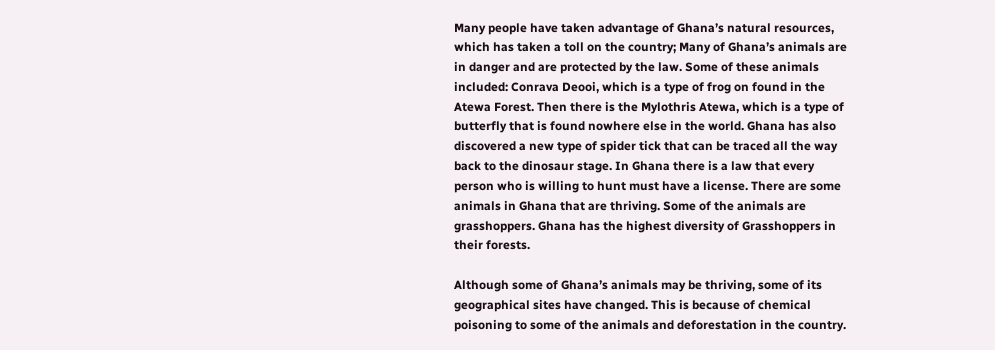Many people have taken advantage of Ghana’s natural resources, which has taken a toll on the country; Many of Ghana’s animals are in danger and are protected by the law. Some of these animals included: Conrava Deooi, which is a type of frog on found in the Atewa Forest. Then there is the Mylothris Atewa, which is a type of butterfly that is found nowhere else in the world. Ghana has also discovered a new type of spider tick that can be traced all the way back to the dinosaur stage. In Ghana there is a law that every person who is willing to hunt must have a license. There are some animals in Ghana that are thriving. Some of the animals are grasshoppers. Ghana has the highest diversity of Grasshoppers in their forests.

Although some of Ghana’s animals may be thriving, some of its geographical sites have changed. This is because of chemical poisoning to some of the animals and deforestation in the country.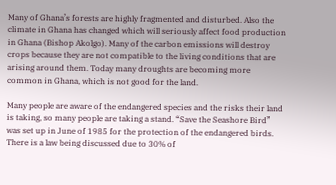Many of Ghana’s forests are highly fragmented and disturbed. Also the climate in Ghana has changed which will seriously affect food production in Ghana (Bishop Akolgo). Many of the carbon emissions will destroy crops because they are not compatible to the living conditions that are arising around them. Today many droughts are becoming more common in Ghana, which is not good for the land.

Many people are aware of the endangered species and the risks their land is taking, so many people are taking a stand. “Save the Seashore Bird” was set up in June of 1985 for the protection of the endangered birds. There is a law being discussed due to 30% of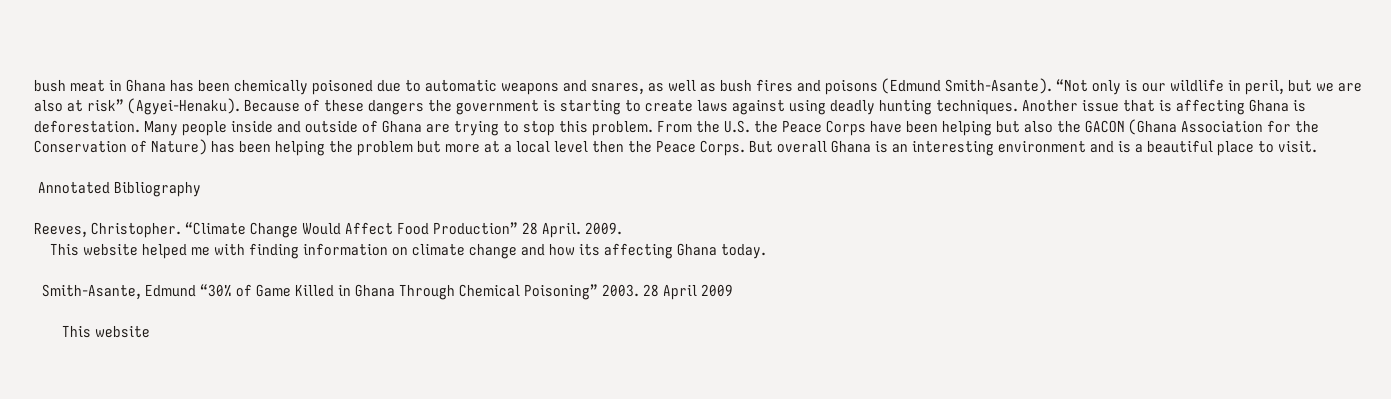bush meat in Ghana has been chemically poisoned due to automatic weapons and snares, as well as bush fires and poisons (Edmund Smith-Asante). “Not only is our wildlife in peril, but we are also at risk” (Agyei-Henaku). Because of these dangers the government is starting to create laws against using deadly hunting techniques. Another issue that is affecting Ghana is deforestation. Many people inside and outside of Ghana are trying to stop this problem. From the U.S. the Peace Corps have been helping but also the GACON (Ghana Association for the Conservation of Nature) has been helping the problem but more at a local level then the Peace Corps. But overall Ghana is an interesting environment and is a beautiful place to visit.

 Annotated Bibliography

Reeves, Christopher. “Climate Change Would Affect Food Production” 28 April. 2009.
    This website helped me with finding information on climate change and how its affecting Ghana today.

  Smith-Asante, Edmund “30% of Game Killed in Ghana Through Chemical Poisoning” 2003. 28 April 2009

       This website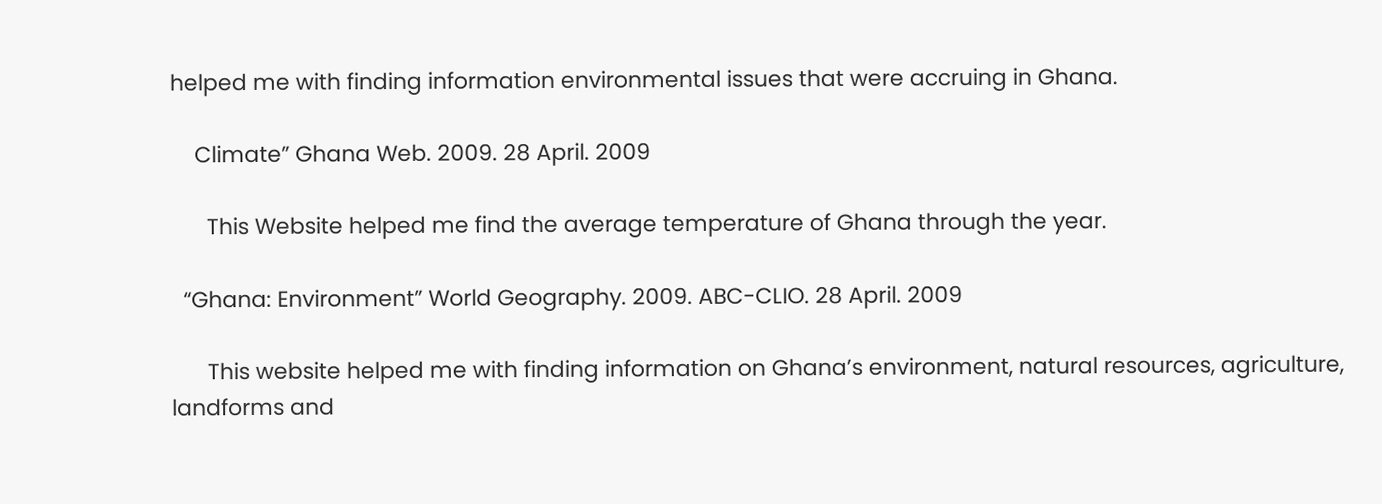helped me with finding information environmental issues that were accruing in Ghana.

    Climate” Ghana Web. 2009. 28 April. 2009

      This Website helped me find the average temperature of Ghana through the year.

  “Ghana: Environment” World Geography. 2009. ABC-CLIO. 28 April. 2009

      This website helped me with finding information on Ghana’s environment, natural resources, agriculture, landforms and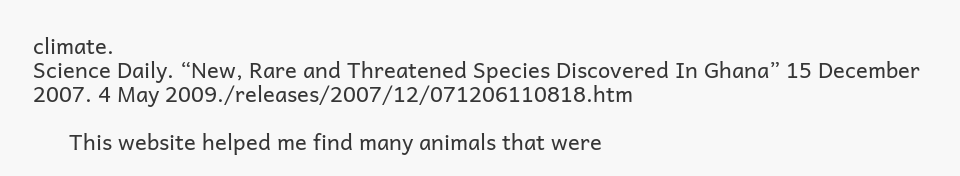climate.
Science Daily. “New, Rare and Threatened Species Discovered In Ghana” 15 December 2007. 4 May 2009./releases/2007/12/071206110818.htm

      This website helped me find many animals that were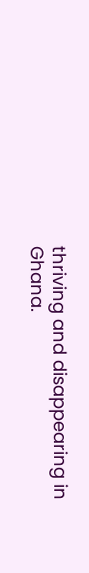thriving and disappearing in Ghana.